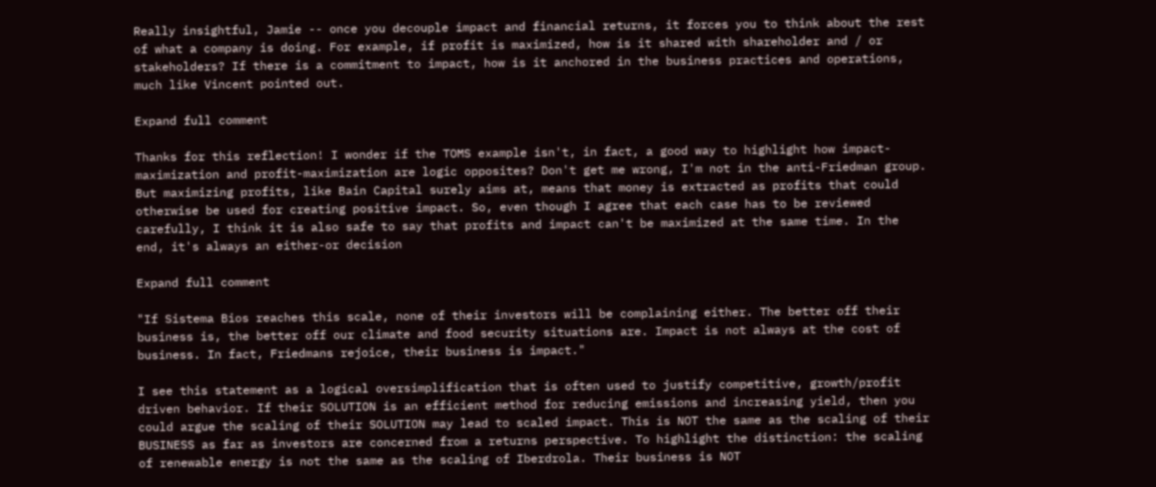Really insightful, Jamie -- once you decouple impact and financial returns, it forces you to think about the rest of what a company is doing. For example, if profit is maximized, how is it shared with shareholder and / or stakeholders? If there is a commitment to impact, how is it anchored in the business practices and operations, much like Vincent pointed out.

Expand full comment

Thanks for this reflection! I wonder if the TOMS example isn't, in fact, a good way to highlight how impact-maximization and profit-maximization are logic opposites? Don't get me wrong, I'm not in the anti-Friedman group. But maximizing profits, like Bain Capital surely aims at, means that money is extracted as profits that could otherwise be used for creating positive impact. So, even though I agree that each case has to be reviewed carefully, I think it is also safe to say that profits and impact can't be maximized at the same time. In the end, it's always an either-or decision

Expand full comment

"If Sistema Bios reaches this scale, none of their investors will be complaining either. The better off their business is, the better off our climate and food security situations are. Impact is not always at the cost of business. In fact, Friedmans rejoice, their business is impact."

I see this statement as a logical oversimplification that is often used to justify competitive, growth/profit driven behavior. If their SOLUTION is an efficient method for reducing emissions and increasing yield, then you could argue the scaling of their SOLUTION may lead to scaled impact. This is NOT the same as the scaling of their BUSINESS as far as investors are concerned from a returns perspective. To highlight the distinction: the scaling of renewable energy is not the same as the scaling of Iberdrola. Their business is NOT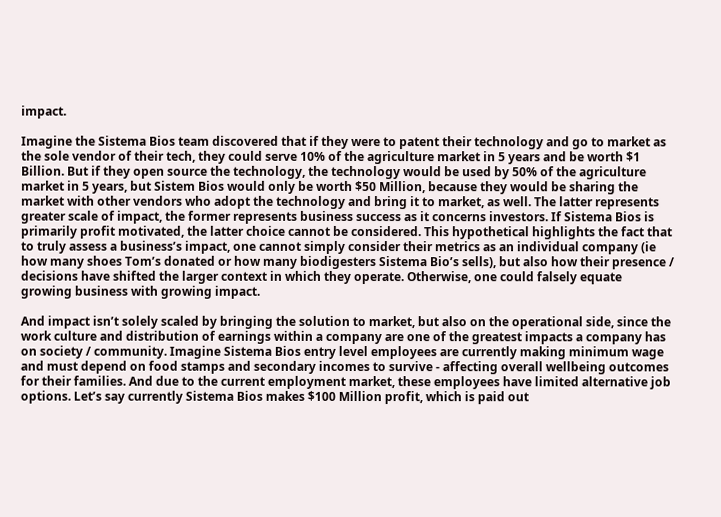impact.

Imagine the Sistema Bios team discovered that if they were to patent their technology and go to market as the sole vendor of their tech, they could serve 10% of the agriculture market in 5 years and be worth $1 Billion. But if they open source the technology, the technology would be used by 50% of the agriculture market in 5 years, but Sistem Bios would only be worth $50 Million, because they would be sharing the market with other vendors who adopt the technology and bring it to market, as well. The latter represents greater scale of impact, the former represents business success as it concerns investors. If Sistema Bios is primarily profit motivated, the latter choice cannot be considered. This hypothetical highlights the fact that to truly assess a business’s impact, one cannot simply consider their metrics as an individual company (ie how many shoes Tom’s donated or how many biodigesters Sistema Bio’s sells), but also how their presence / decisions have shifted the larger context in which they operate. Otherwise, one could falsely equate growing business with growing impact.

And impact isn’t solely scaled by bringing the solution to market, but also on the operational side, since the work culture and distribution of earnings within a company are one of the greatest impacts a company has on society / community. Imagine Sistema Bios entry level employees are currently making minimum wage and must depend on food stamps and secondary incomes to survive - affecting overall wellbeing outcomes for their families. And due to the current employment market, these employees have limited alternative job options. Let’s say currently Sistema Bios makes $100 Million profit, which is paid out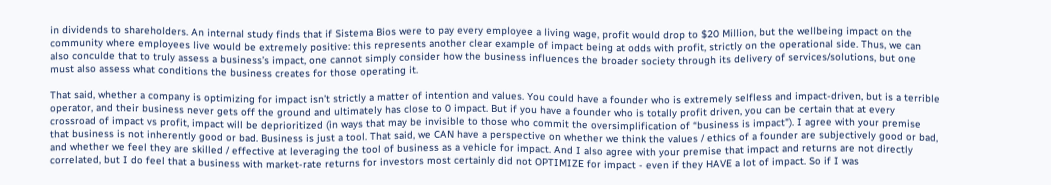in dividends to shareholders. An internal study finds that if Sistema Bios were to pay every employee a living wage, profit would drop to $20 Million, but the wellbeing impact on the community where employees live would be extremely positive: this represents another clear example of impact being at odds with profit, strictly on the operational side. Thus, we can also conculde that to truly assess a business’s impact, one cannot simply consider how the business influences the broader society through its delivery of services/solutions, but one must also assess what conditions the business creates for those operating it.

That said, whether a company is optimizing for impact isn’t strictly a matter of intention and values. You could have a founder who is extremely selfless and impact-driven, but is a terrible operator, and their business never gets off the ground and ultimately has close to 0 impact. But if you have a founder who is totally profit driven, you can be certain that at every crossroad of impact vs profit, impact will be deprioritized (in ways that may be invisible to those who commit the oversimplification of “business is impact"). I agree with your premise that business is not inherently good or bad. Business is just a tool. That said, we CAN have a perspective on whether we think the values / ethics of a founder are subjectively good or bad, and whether we feel they are skilled / effective at leveraging the tool of business as a vehicle for impact. And I also agree with your premise that impact and returns are not directly correlated, but I do feel that a business with market-rate returns for investors most certainly did not OPTIMIZE for impact - even if they HAVE a lot of impact. So if I was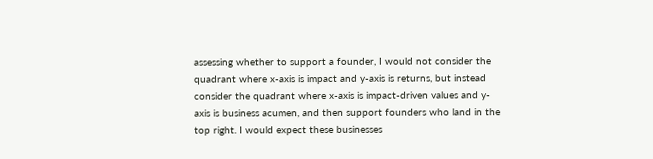assessing whether to support a founder, I would not consider the quadrant where x-axis is impact and y-axis is returns, but instead consider the quadrant where x-axis is impact-driven values and y-axis is business acumen, and then support founders who land in the top right. I would expect these businesses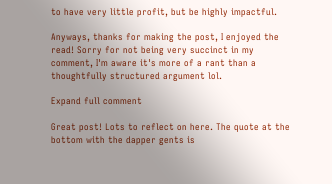to have very little profit, but be highly impactful.

Anyways, thanks for making the post, I enjoyed the read! Sorry for not being very succinct in my comment, I'm aware it's more of a rant than a thoughtfully structured argument lol.

Expand full comment

Great post! Lots to reflect on here. The quote at the bottom with the dapper gents is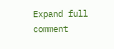Expand full comment